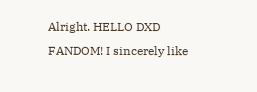Alright. HELLO DXD FANDOM! I sincerely like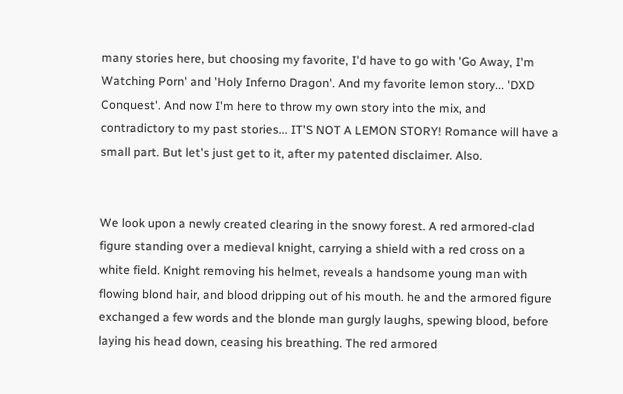many stories here, but choosing my favorite, I'd have to go with 'Go Away, I'm Watching Porn' and 'Holy Inferno Dragon'. And my favorite lemon story... 'DXD Conquest'. And now I'm here to throw my own story into the mix, and contradictory to my past stories... IT'S NOT A LEMON STORY! Romance will have a small part. But let's just get to it, after my patented disclaimer. Also.


We look upon a newly created clearing in the snowy forest. A red armored-clad figure standing over a medieval knight, carrying a shield with a red cross on a white field. Knight removing his helmet, reveals a handsome young man with flowing blond hair, and blood dripping out of his mouth. he and the armored figure exchanged a few words and the blonde man gurgly laughs, spewing blood, before laying his head down, ceasing his breathing. The red armored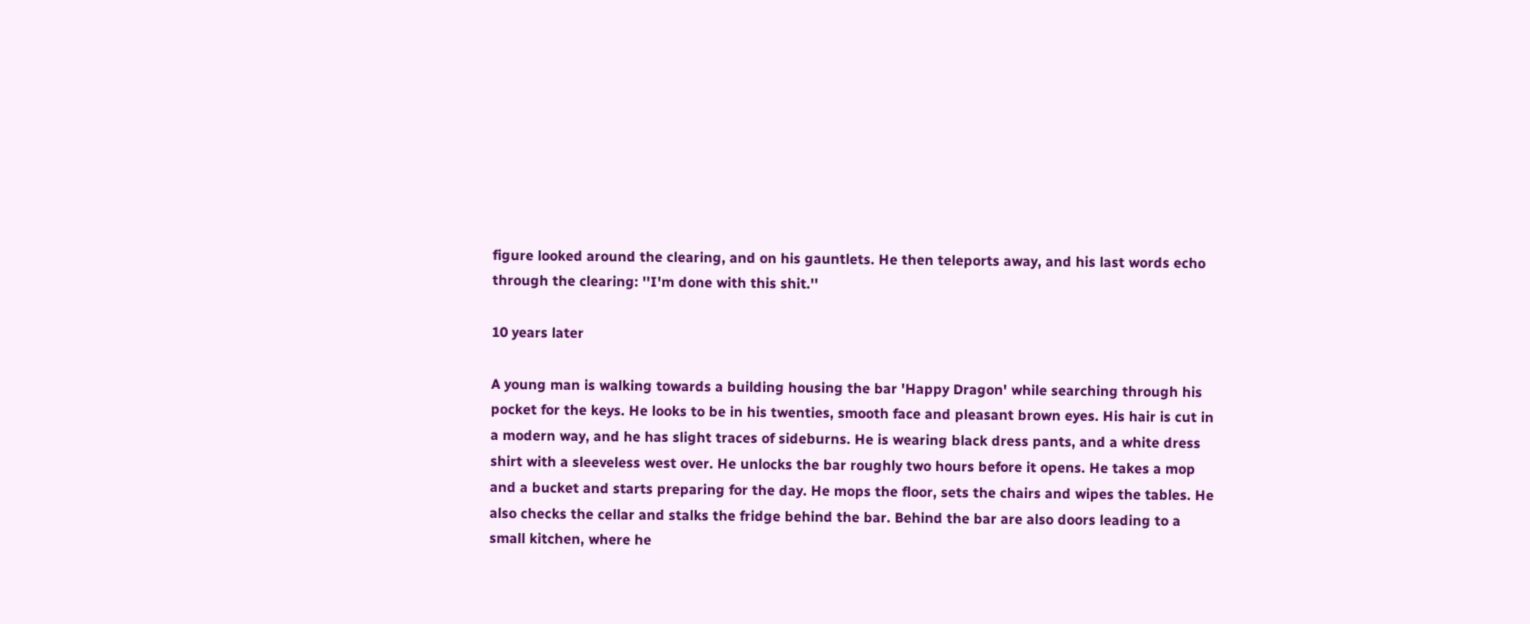figure looked around the clearing, and on his gauntlets. He then teleports away, and his last words echo through the clearing: ''I'm done with this shit.''

10 years later

A young man is walking towards a building housing the bar 'Happy Dragon' while searching through his pocket for the keys. He looks to be in his twenties, smooth face and pleasant brown eyes. His hair is cut in a modern way, and he has slight traces of sideburns. He is wearing black dress pants, and a white dress shirt with a sleeveless west over. He unlocks the bar roughly two hours before it opens. He takes a mop and a bucket and starts preparing for the day. He mops the floor, sets the chairs and wipes the tables. He also checks the cellar and stalks the fridge behind the bar. Behind the bar are also doors leading to a small kitchen, where he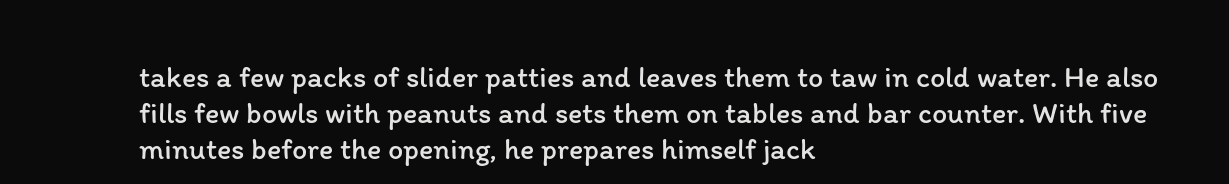takes a few packs of slider patties and leaves them to taw in cold water. He also fills few bowls with peanuts and sets them on tables and bar counter. With five minutes before the opening, he prepares himself jack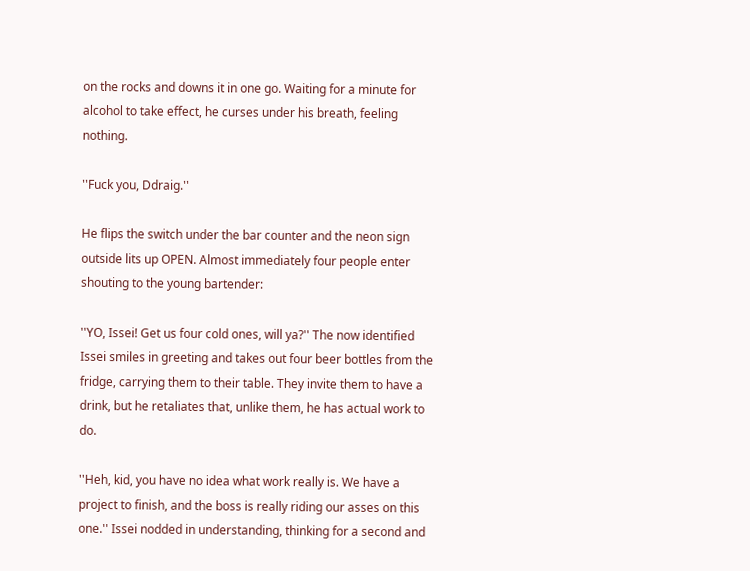on the rocks and downs it in one go. Waiting for a minute for alcohol to take effect, he curses under his breath, feeling nothing.

''Fuck you, Ddraig.''

He flips the switch under the bar counter and the neon sign outside lits up OPEN. Almost immediately four people enter shouting to the young bartender:

''YO, Issei! Get us four cold ones, will ya?'' The now identified Issei smiles in greeting and takes out four beer bottles from the fridge, carrying them to their table. They invite them to have a drink, but he retaliates that, unlike them, he has actual work to do.

''Heh, kid, you have no idea what work really is. We have a project to finish, and the boss is really riding our asses on this one.'' Issei nodded in understanding, thinking for a second and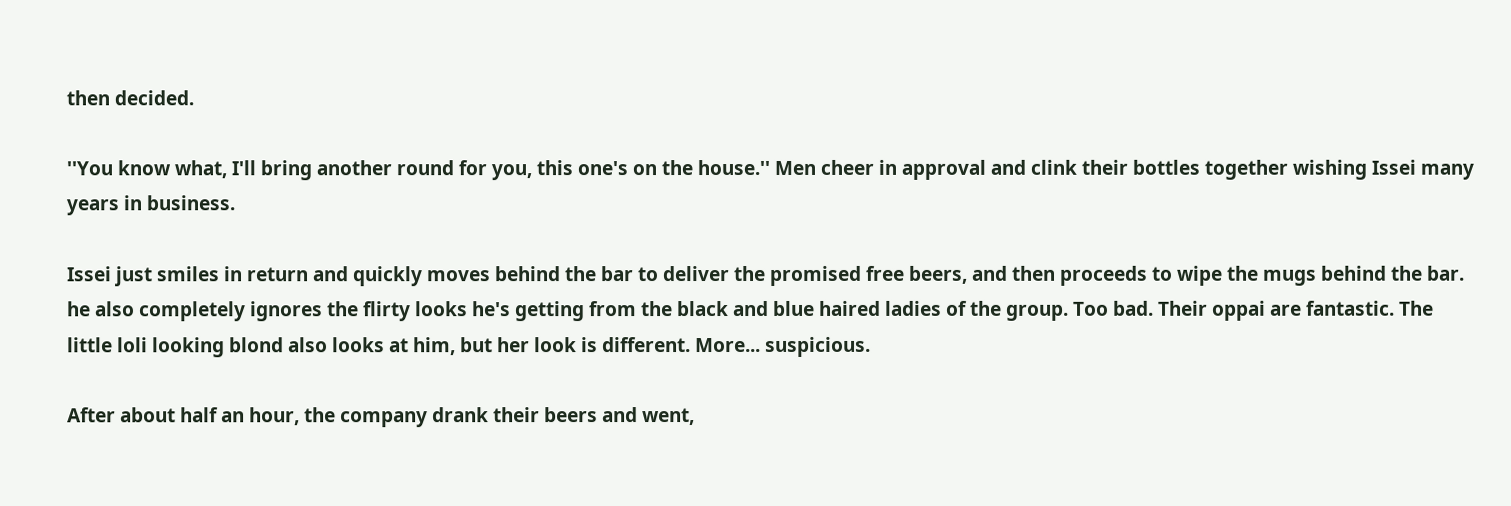then decided.

''You know what, I'll bring another round for you, this one's on the house.'' Men cheer in approval and clink their bottles together wishing Issei many years in business.

Issei just smiles in return and quickly moves behind the bar to deliver the promised free beers, and then proceeds to wipe the mugs behind the bar. he also completely ignores the flirty looks he's getting from the black and blue haired ladies of the group. Too bad. Their oppai are fantastic. The little loli looking blond also looks at him, but her look is different. More... suspicious.

After about half an hour, the company drank their beers and went,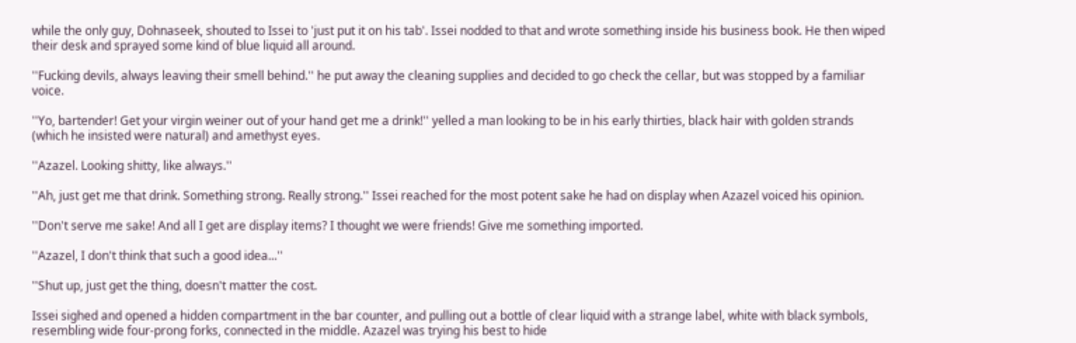while the only guy, Dohnaseek, shouted to Issei to 'just put it on his tab'. Issei nodded to that and wrote something inside his business book. He then wiped their desk and sprayed some kind of blue liquid all around.

''Fucking devils, always leaving their smell behind.'' he put away the cleaning supplies and decided to go check the cellar, but was stopped by a familiar voice.

''Yo, bartender! Get your virgin weiner out of your hand get me a drink!'' yelled a man looking to be in his early thirties, black hair with golden strands (which he insisted were natural) and amethyst eyes.

''Azazel. Looking shitty, like always.''

''Ah, just get me that drink. Something strong. Really strong.'' Issei reached for the most potent sake he had on display when Azazel voiced his opinion.

''Don't serve me sake! And all I get are display items? I thought we were friends! Give me something imported.

''Azazel, I don't think that such a good idea...''

''Shut up, just get the thing, doesn't matter the cost.

Issei sighed and opened a hidden compartment in the bar counter, and pulling out a bottle of clear liquid with a strange label, white with black symbols, resembling wide four-prong forks, connected in the middle. Azazel was trying his best to hide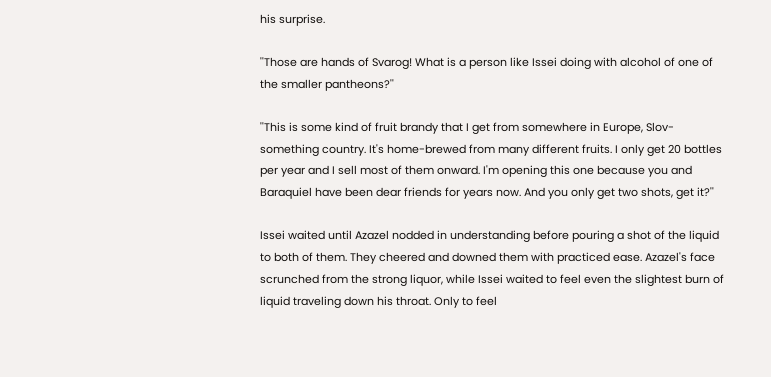his surprise.

''Those are hands of Svarog! What is a person like Issei doing with alcohol of one of the smaller pantheons?''

''This is some kind of fruit brandy that I get from somewhere in Europe, Slov- something country. It's home-brewed from many different fruits. I only get 20 bottles per year and I sell most of them onward. I'm opening this one because you and Baraquiel have been dear friends for years now. And you only get two shots, get it?''

Issei waited until Azazel nodded in understanding before pouring a shot of the liquid to both of them. They cheered and downed them with practiced ease. Azazel's face scrunched from the strong liquor, while Issei waited to feel even the slightest burn of liquid traveling down his throat. Only to feel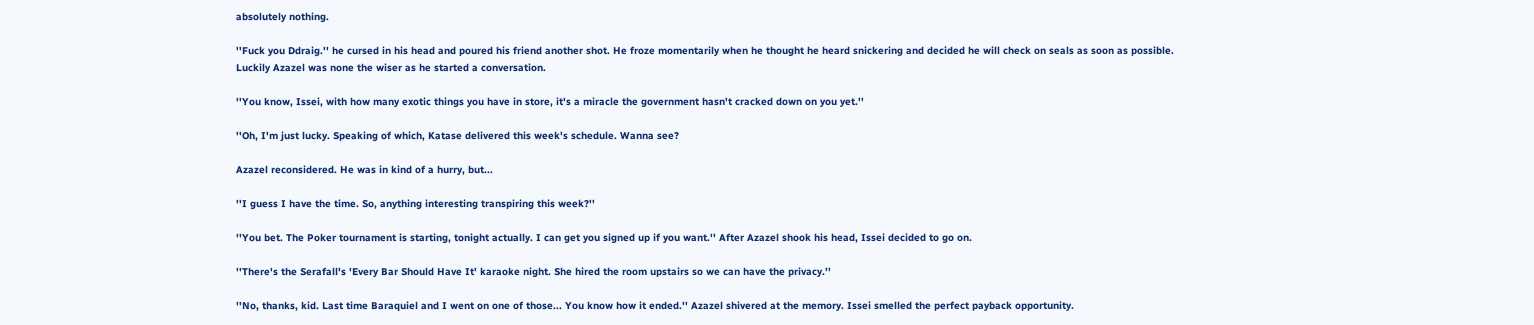absolutely nothing.

''Fuck you Ddraig.'' he cursed in his head and poured his friend another shot. He froze momentarily when he thought he heard snickering and decided he will check on seals as soon as possible. Luckily Azazel was none the wiser as he started a conversation.

''You know, Issei, with how many exotic things you have in store, it's a miracle the government hasn't cracked down on you yet.''

''Oh, I'm just lucky. Speaking of which, Katase delivered this week's schedule. Wanna see?

Azazel reconsidered. He was in kind of a hurry, but...

''I guess I have the time. So, anything interesting transpiring this week?''

''You bet. The Poker tournament is starting, tonight actually. I can get you signed up if you want.'' After Azazel shook his head, Issei decided to go on.

''There's the Serafall's 'Every Bar Should Have It' karaoke night. She hired the room upstairs so we can have the privacy.''

''No, thanks, kid. Last time Baraquiel and I went on one of those... You know how it ended.'' Azazel shivered at the memory. Issei smelled the perfect payback opportunity.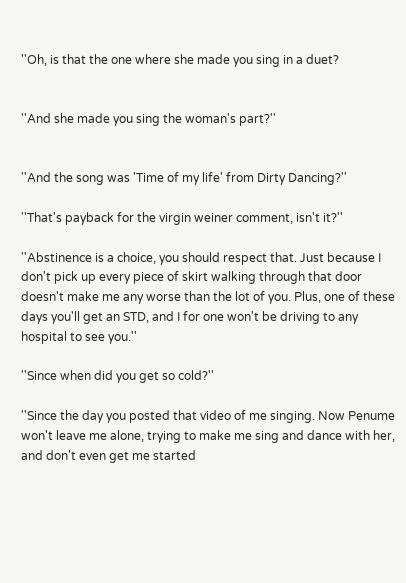''Oh, is that the one where she made you sing in a duet?


''And she made you sing the woman's part?''


''And the song was 'Time of my life' from Dirty Dancing?''

''That's payback for the virgin weiner comment, isn't it?''

''Abstinence is a choice, you should respect that. Just because I don't pick up every piece of skirt walking through that door doesn't make me any worse than the lot of you. Plus, one of these days you'll get an STD, and I for one won't be driving to any hospital to see you.''

''Since when did you get so cold?''

''Since the day you posted that video of me singing. Now Penume won't leave me alone, trying to make me sing and dance with her, and don't even get me started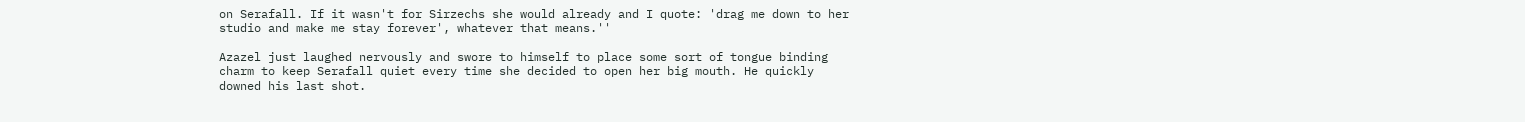on Serafall. If it wasn't for Sirzechs she would already and I quote: 'drag me down to her studio and make me stay forever', whatever that means.''

Azazel just laughed nervously and swore to himself to place some sort of tongue binding charm to keep Serafall quiet every time she decided to open her big mouth. He quickly downed his last shot.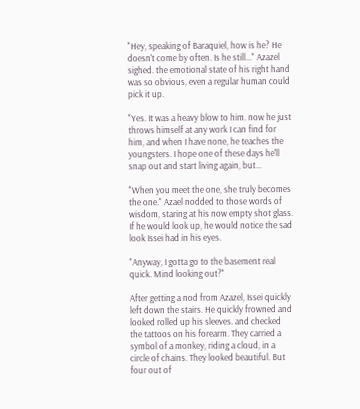"Hey, speaking of Baraquiel, how is he? He doesn't come by often. Is he still..." Azazel sighed. the emotional state of his right hand was so obvious, even a regular human could pick it up.

"Yes. It was a heavy blow to him. now he just throws himself at any work I can find for him, and when I have none, he teaches the youngsters. I hope one of these days he'll snap out and start living again, but...

"When you meet the one, she truly becomes the one." Azael nodded to those words of wisdom, staring at his now empty shot glass. If he would look up, he would notice the sad look Issei had in his eyes.

"Anyway, I gotta go to the basement real quick. Mind looking out?"

After getting a nod from Azazel, Issei quickly left down the stairs. He quickly frowned and looked rolled up his sleeves. and checked the tattoos on his forearm. They carried a symbol of a monkey, riding a cloud, in a circle of chains. They looked beautiful. But four out of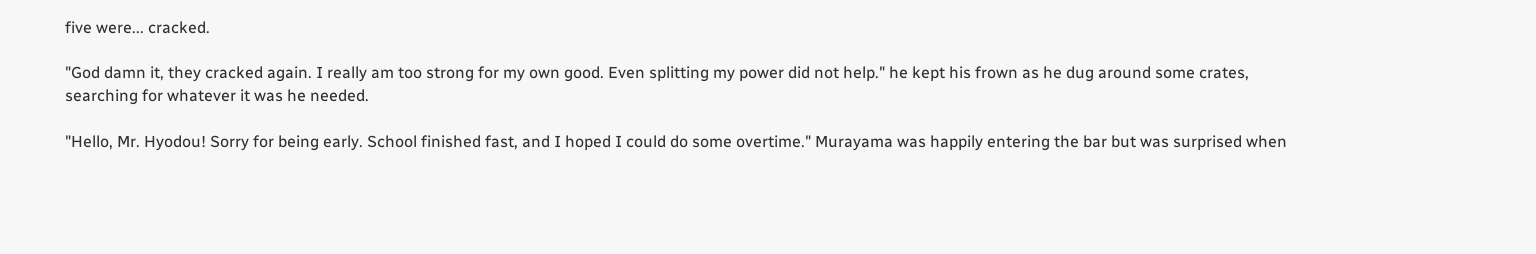five were... cracked.

"God damn it, they cracked again. I really am too strong for my own good. Even splitting my power did not help." he kept his frown as he dug around some crates, searching for whatever it was he needed.

"Hello, Mr. Hyodou! Sorry for being early. School finished fast, and I hoped I could do some overtime." Murayama was happily entering the bar but was surprised when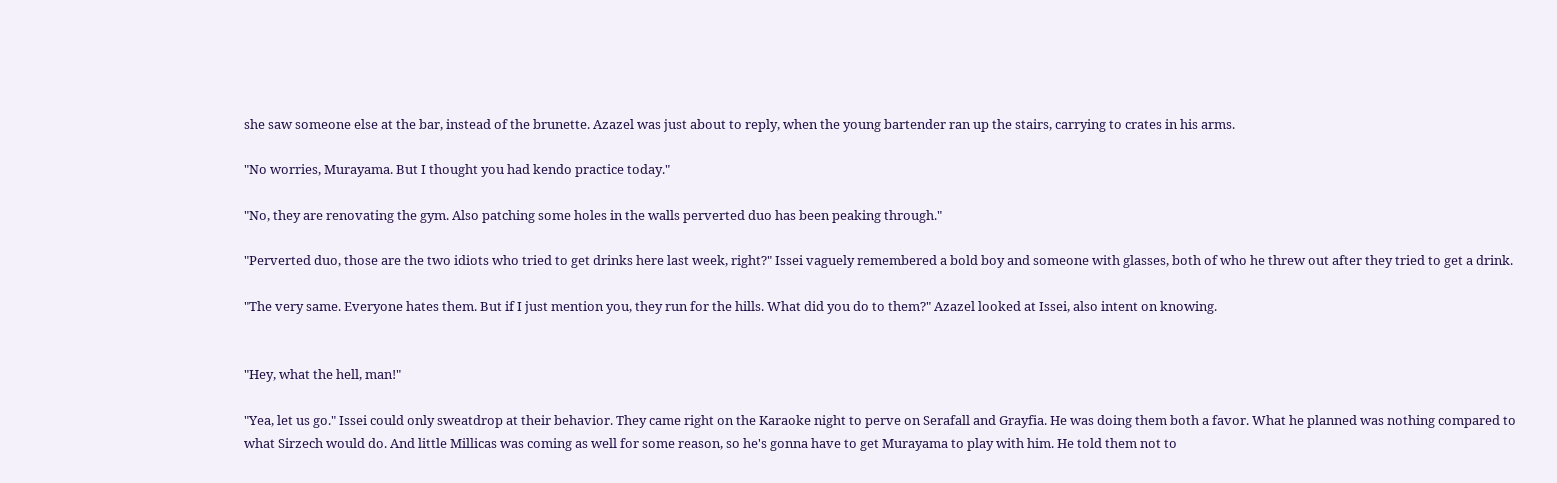she saw someone else at the bar, instead of the brunette. Azazel was just about to reply, when the young bartender ran up the stairs, carrying to crates in his arms.

"No worries, Murayama. But I thought you had kendo practice today."

"No, they are renovating the gym. Also patching some holes in the walls perverted duo has been peaking through."

"Perverted duo, those are the two idiots who tried to get drinks here last week, right?" Issei vaguely remembered a bold boy and someone with glasses, both of who he threw out after they tried to get a drink.

"The very same. Everyone hates them. But if I just mention you, they run for the hills. What did you do to them?" Azazel looked at Issei, also intent on knowing.


"Hey, what the hell, man!"

"Yea, let us go." Issei could only sweatdrop at their behavior. They came right on the Karaoke night to perve on Serafall and Grayfia. He was doing them both a favor. What he planned was nothing compared to what Sirzech would do. And little Millicas was coming as well for some reason, so he's gonna have to get Murayama to play with him. He told them not to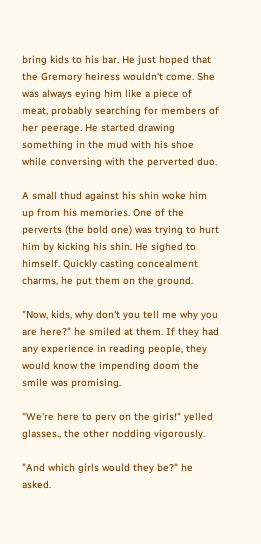bring kids to his bar. He just hoped that the Gremory heiress wouldn't come. She was always eying him like a piece of meat, probably searching for members of her peerage. He started drawing something in the mud with his shoe while conversing with the perverted duo.

A small thud against his shin woke him up from his memories. One of the perverts (the bold one) was trying to hurt him by kicking his shin. He sighed to himself. Quickly casting concealment charms, he put them on the ground.

"Now, kids, why don't you tell me why you are here?" he smiled at them. If they had any experience in reading people, they would know the impending doom the smile was promising.

"We're here to perv on the girls!" yelled glasses., the other nodding vigorously.

"And which girls would they be?" he asked.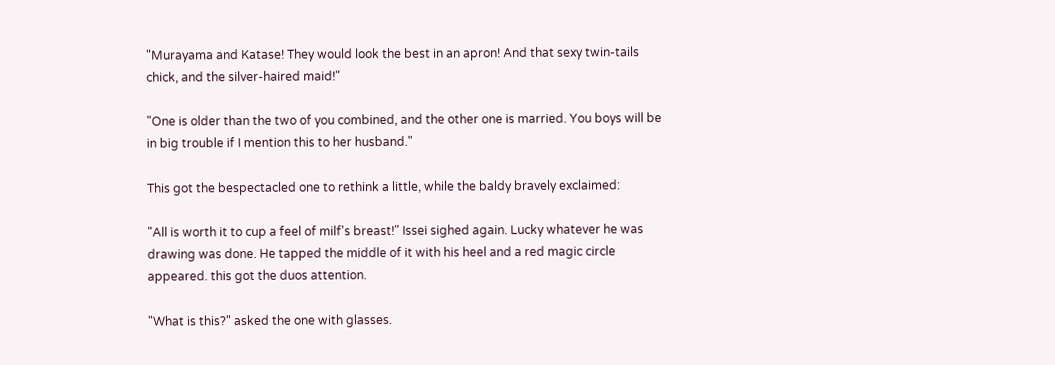"Murayama and Katase! They would look the best in an apron! And that sexy twin-tails chick, and the silver-haired maid!"

"One is older than the two of you combined, and the other one is married. You boys will be in big trouble if I mention this to her husband."

This got the bespectacled one to rethink a little, while the baldy bravely exclaimed:

"All is worth it to cup a feel of milf's breast!" Issei sighed again. Lucky whatever he was drawing was done. He tapped the middle of it with his heel and a red magic circle appeared. this got the duos attention.

"What is this?" asked the one with glasses.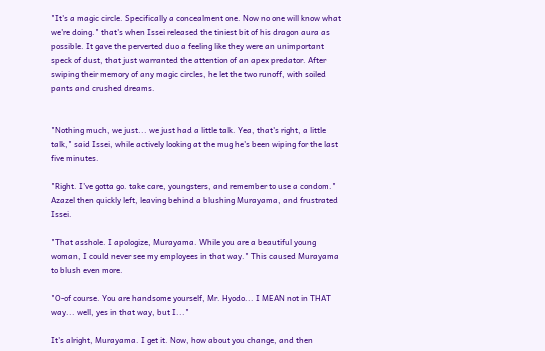"It's a magic circle. Specifically a concealment one. Now no one will know what we're doing." that's when Issei released the tiniest bit of his dragon aura as possible. It gave the perverted duo a feeling like they were an unimportant speck of dust, that just warranted the attention of an apex predator. After swiping their memory of any magic circles, he let the two runoff, with soiled pants and crushed dreams.


"Nothing much, we just... we just had a little talk. Yea, that's right, a little talk," said Issei, while actively looking at the mug he's been wiping for the last five minutes.

"Right. I've gotta go. take care, youngsters, and remember to use a condom." Azazel then quickly left, leaving behind a blushing Murayama, and frustrated Issei.

"That asshole. I apologize, Murayama. While you are a beautiful young woman, I could never see my employees in that way." This caused Murayama to blush even more.

"O-of course. You are handsome yourself, Mr. Hyodo... I MEAN not in THAT way... well, yes in that way, but I..."

It's alright, Murayama. I get it. Now, how about you change, and then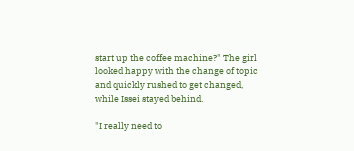start up the coffee machine?" The girl looked happy with the change of topic and quickly rushed to get changed, while Issei stayed behind.

"I really need to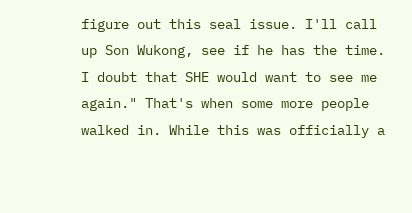figure out this seal issue. I'll call up Son Wukong, see if he has the time. I doubt that SHE would want to see me again." That's when some more people walked in. While this was officially a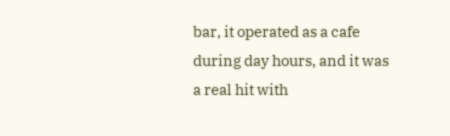bar, it operated as a cafe during day hours, and it was a real hit with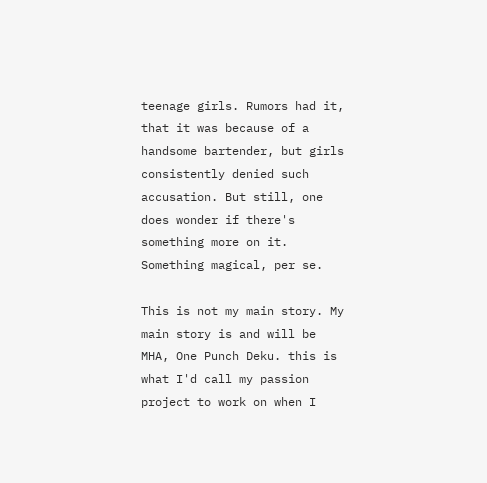teenage girls. Rumors had it, that it was because of a handsome bartender, but girls consistently denied such accusation. But still, one does wonder if there's something more on it. Something magical, per se.

This is not my main story. My main story is and will be MHA, One Punch Deku. this is what I'd call my passion project to work on when I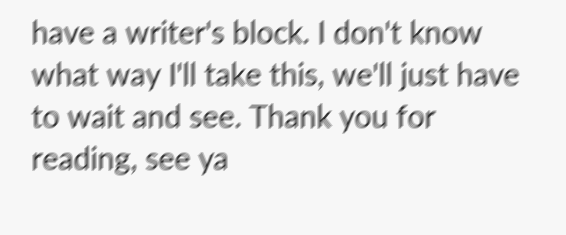have a writer's block. I don't know what way I'll take this, we'll just have to wait and see. Thank you for reading, see ya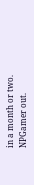in a month or two. NPGamer out.